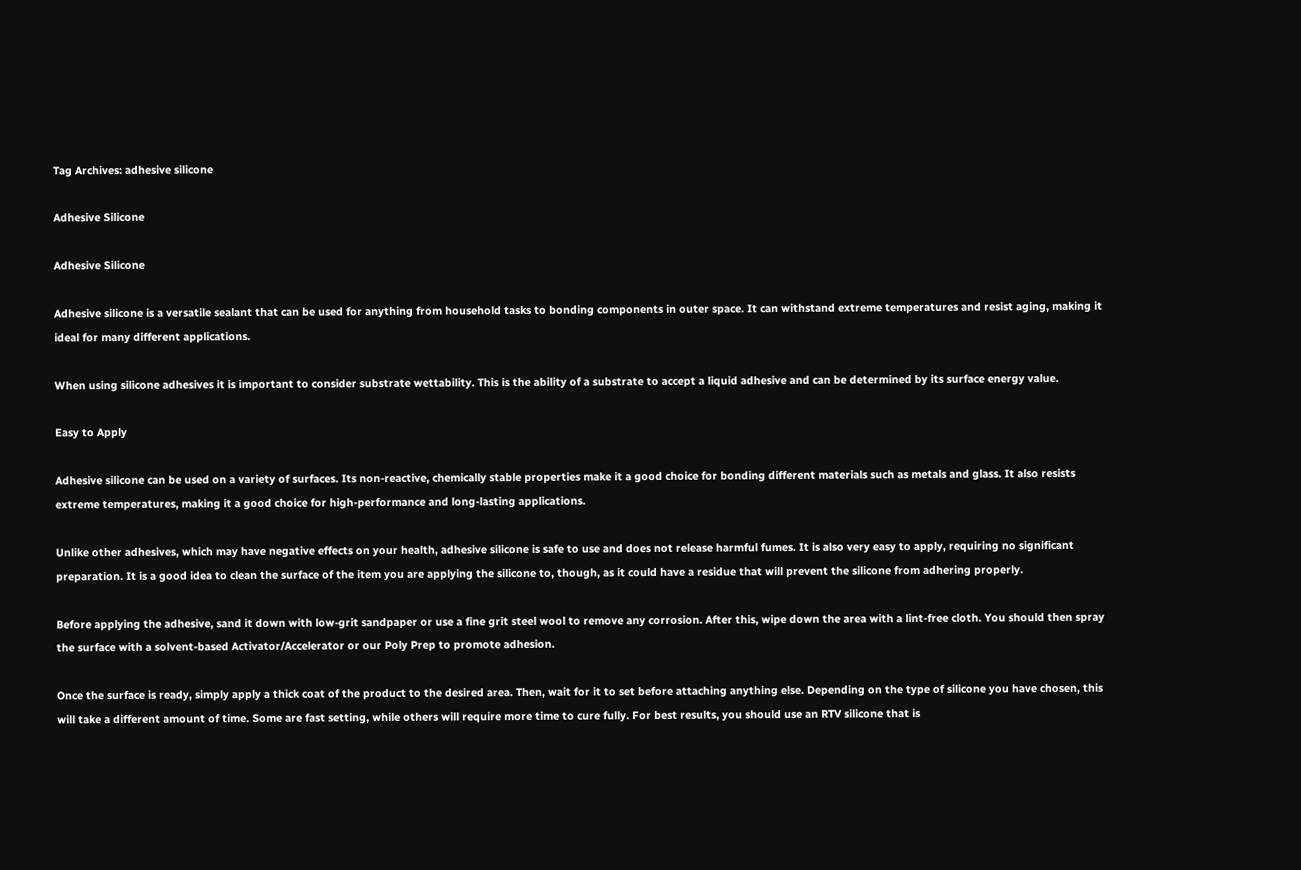Tag Archives: adhesive silicone

Adhesive Silicone

Adhesive Silicone

Adhesive silicone is a versatile sealant that can be used for anything from household tasks to bonding components in outer space. It can withstand extreme temperatures and resist aging, making it ideal for many different applications.

When using silicone adhesives it is important to consider substrate wettability. This is the ability of a substrate to accept a liquid adhesive and can be determined by its surface energy value.

Easy to Apply

Adhesive silicone can be used on a variety of surfaces. Its non-reactive, chemically stable properties make it a good choice for bonding different materials such as metals and glass. It also resists extreme temperatures, making it a good choice for high-performance and long-lasting applications.

Unlike other adhesives, which may have negative effects on your health, adhesive silicone is safe to use and does not release harmful fumes. It is also very easy to apply, requiring no significant preparation. It is a good idea to clean the surface of the item you are applying the silicone to, though, as it could have a residue that will prevent the silicone from adhering properly.

Before applying the adhesive, sand it down with low-grit sandpaper or use a fine grit steel wool to remove any corrosion. After this, wipe down the area with a lint-free cloth. You should then spray the surface with a solvent-based Activator/Accelerator or our Poly Prep to promote adhesion.

Once the surface is ready, simply apply a thick coat of the product to the desired area. Then, wait for it to set before attaching anything else. Depending on the type of silicone you have chosen, this will take a different amount of time. Some are fast setting, while others will require more time to cure fully. For best results, you should use an RTV silicone that is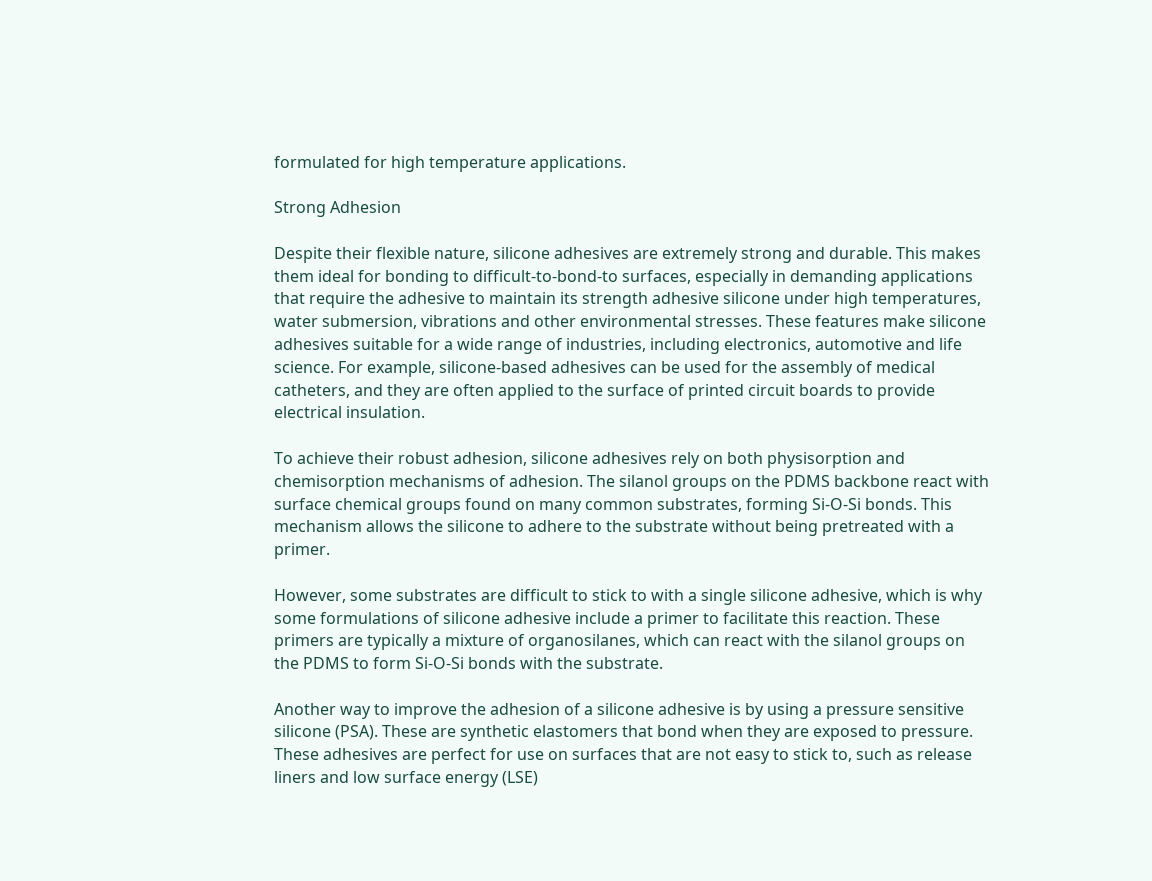formulated for high temperature applications.

Strong Adhesion

Despite their flexible nature, silicone adhesives are extremely strong and durable. This makes them ideal for bonding to difficult-to-bond-to surfaces, especially in demanding applications that require the adhesive to maintain its strength adhesive silicone under high temperatures, water submersion, vibrations and other environmental stresses. These features make silicone adhesives suitable for a wide range of industries, including electronics, automotive and life science. For example, silicone-based adhesives can be used for the assembly of medical catheters, and they are often applied to the surface of printed circuit boards to provide electrical insulation.

To achieve their robust adhesion, silicone adhesives rely on both physisorption and chemisorption mechanisms of adhesion. The silanol groups on the PDMS backbone react with surface chemical groups found on many common substrates, forming Si-O-Si bonds. This mechanism allows the silicone to adhere to the substrate without being pretreated with a primer.

However, some substrates are difficult to stick to with a single silicone adhesive, which is why some formulations of silicone adhesive include a primer to facilitate this reaction. These primers are typically a mixture of organosilanes, which can react with the silanol groups on the PDMS to form Si-O-Si bonds with the substrate.

Another way to improve the adhesion of a silicone adhesive is by using a pressure sensitive silicone (PSA). These are synthetic elastomers that bond when they are exposed to pressure. These adhesives are perfect for use on surfaces that are not easy to stick to, such as release liners and low surface energy (LSE)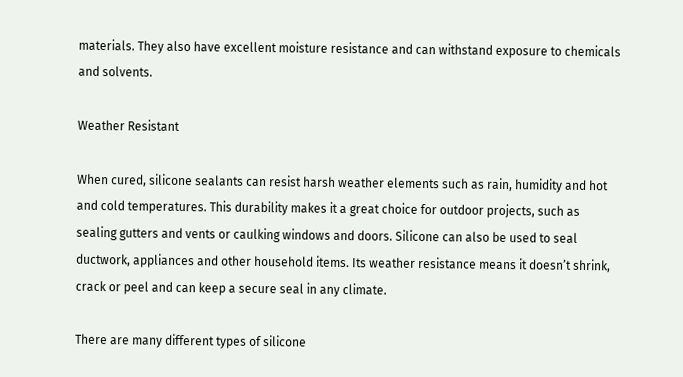materials. They also have excellent moisture resistance and can withstand exposure to chemicals and solvents.

Weather Resistant

When cured, silicone sealants can resist harsh weather elements such as rain, humidity and hot and cold temperatures. This durability makes it a great choice for outdoor projects, such as sealing gutters and vents or caulking windows and doors. Silicone can also be used to seal ductwork, appliances and other household items. Its weather resistance means it doesn’t shrink, crack or peel and can keep a secure seal in any climate.

There are many different types of silicone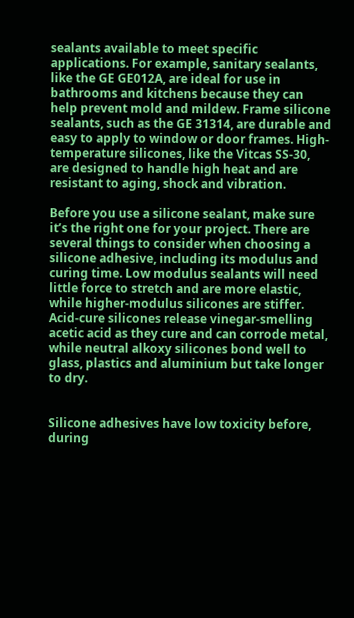sealants available to meet specific applications. For example, sanitary sealants, like the GE GE012A, are ideal for use in bathrooms and kitchens because they can help prevent mold and mildew. Frame silicone sealants, such as the GE 31314, are durable and easy to apply to window or door frames. High-temperature silicones, like the Vitcas SS-30, are designed to handle high heat and are resistant to aging, shock and vibration.

Before you use a silicone sealant, make sure it’s the right one for your project. There are several things to consider when choosing a silicone adhesive, including its modulus and curing time. Low modulus sealants will need little force to stretch and are more elastic, while higher-modulus silicones are stiffer. Acid-cure silicones release vinegar-smelling acetic acid as they cure and can corrode metal, while neutral alkoxy silicones bond well to glass, plastics and aluminium but take longer to dry.


Silicone adhesives have low toxicity before, during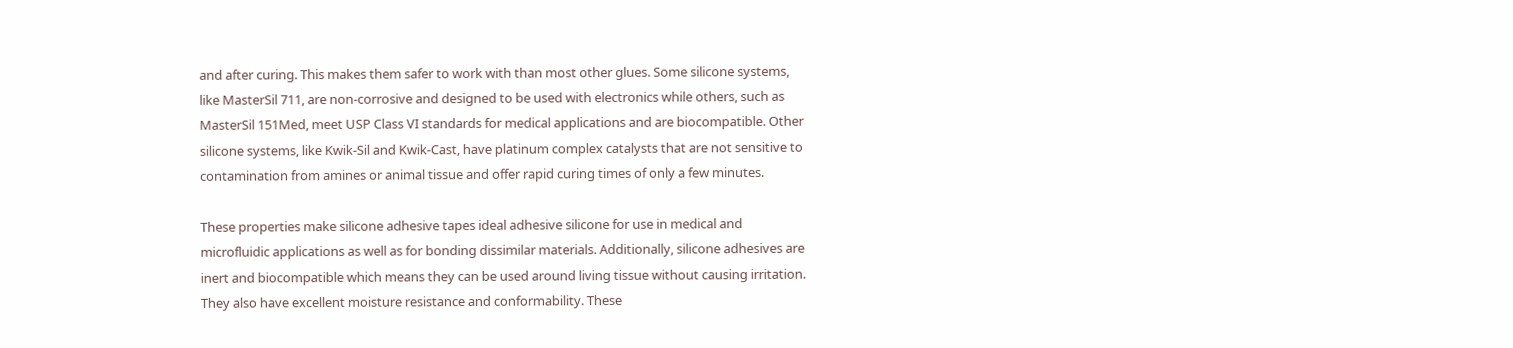and after curing. This makes them safer to work with than most other glues. Some silicone systems, like MasterSil 711, are non-corrosive and designed to be used with electronics while others, such as MasterSil 151Med, meet USP Class VI standards for medical applications and are biocompatible. Other silicone systems, like Kwik-Sil and Kwik-Cast, have platinum complex catalysts that are not sensitive to contamination from amines or animal tissue and offer rapid curing times of only a few minutes.

These properties make silicone adhesive tapes ideal adhesive silicone for use in medical and microfluidic applications as well as for bonding dissimilar materials. Additionally, silicone adhesives are inert and biocompatible which means they can be used around living tissue without causing irritation. They also have excellent moisture resistance and conformability. These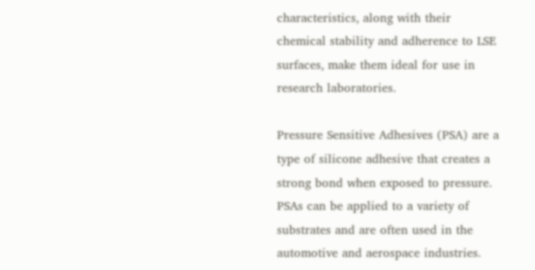characteristics, along with their chemical stability and adherence to LSE surfaces, make them ideal for use in research laboratories.

Pressure Sensitive Adhesives (PSA) are a type of silicone adhesive that creates a strong bond when exposed to pressure. PSAs can be applied to a variety of substrates and are often used in the automotive and aerospace industries.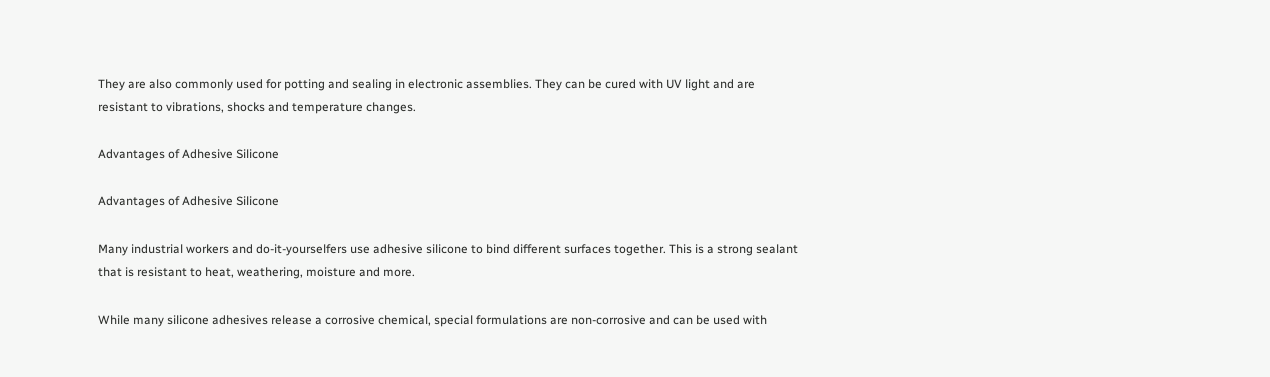They are also commonly used for potting and sealing in electronic assemblies. They can be cured with UV light and are resistant to vibrations, shocks and temperature changes.

Advantages of Adhesive Silicone

Advantages of Adhesive Silicone

Many industrial workers and do-it-yourselfers use adhesive silicone to bind different surfaces together. This is a strong sealant that is resistant to heat, weathering, moisture and more.

While many silicone adhesives release a corrosive chemical, special formulations are non-corrosive and can be used with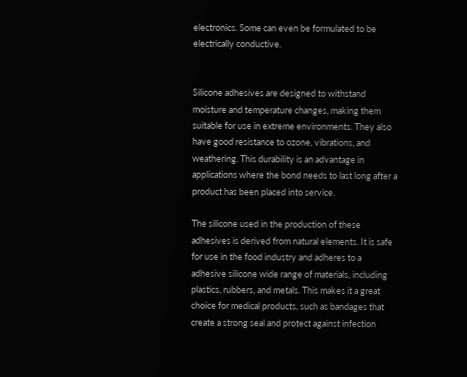electronics. Some can even be formulated to be electrically conductive.


Silicone adhesives are designed to withstand moisture and temperature changes, making them suitable for use in extreme environments. They also have good resistance to ozone, vibrations, and weathering. This durability is an advantage in applications where the bond needs to last long after a product has been placed into service.

The silicone used in the production of these adhesives is derived from natural elements. It is safe for use in the food industry and adheres to a adhesive silicone wide range of materials, including plastics, rubbers, and metals. This makes it a great choice for medical products, such as bandages that create a strong seal and protect against infection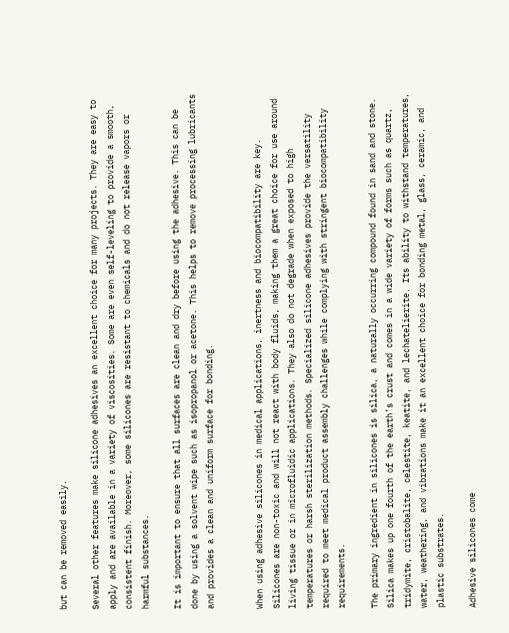but can be removed easily.

Several other features make silicone adhesives an excellent choice for many projects. They are easy to apply and are available in a variety of viscosities. Some are even self-leveling to provide a smooth, consistent finish. Moreover, some silicones are resistant to chemicals and do not release vapors or harmful substances.

It is important to ensure that all surfaces are clean and dry before using the adhesive. This can be done by using a solvent wipe such as isopropanol or acetone. This helps to remove processing lubricants and provides a clean and uniform surface for bonding.


When using adhesive silicones in medical applications, inertness and biocompatibility are key. Silicones are non-toxic and will not react with body fluids, making them a great choice for use around living tissue or in microfluidic applications. They also do not degrade when exposed to high temperatures or harsh sterilization methods. Specialized silicone adhesives provide the versatility required to meet medical product assembly challenges while complying with stringent biocompatibility requirements.

The primary ingredient in silicones is silica, a naturally occurring compound found in sand and stone. Silica makes up one fourth of the earth’s crust and comes in a wide variety of forms such as quartz, tridymite, cristobalite, celestite, keatite, and lechatelierite. Its ability to withstand temperatures, water, weathering, and vibrations make it an excellent choice for bonding metal, glass, ceramic, and plastic substrates.

Adhesive silicones come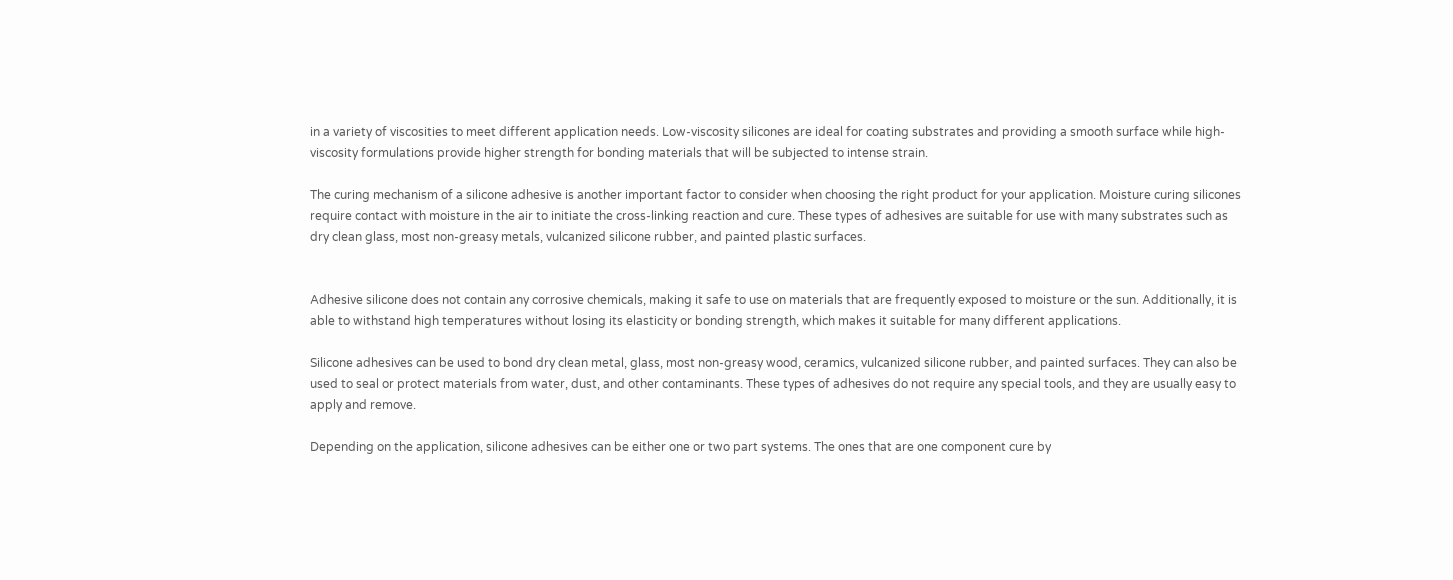in a variety of viscosities to meet different application needs. Low-viscosity silicones are ideal for coating substrates and providing a smooth surface while high-viscosity formulations provide higher strength for bonding materials that will be subjected to intense strain.

The curing mechanism of a silicone adhesive is another important factor to consider when choosing the right product for your application. Moisture curing silicones require contact with moisture in the air to initiate the cross-linking reaction and cure. These types of adhesives are suitable for use with many substrates such as dry clean glass, most non-greasy metals, vulcanized silicone rubber, and painted plastic surfaces.


Adhesive silicone does not contain any corrosive chemicals, making it safe to use on materials that are frequently exposed to moisture or the sun. Additionally, it is able to withstand high temperatures without losing its elasticity or bonding strength, which makes it suitable for many different applications.

Silicone adhesives can be used to bond dry clean metal, glass, most non-greasy wood, ceramics, vulcanized silicone rubber, and painted surfaces. They can also be used to seal or protect materials from water, dust, and other contaminants. These types of adhesives do not require any special tools, and they are usually easy to apply and remove.

Depending on the application, silicone adhesives can be either one or two part systems. The ones that are one component cure by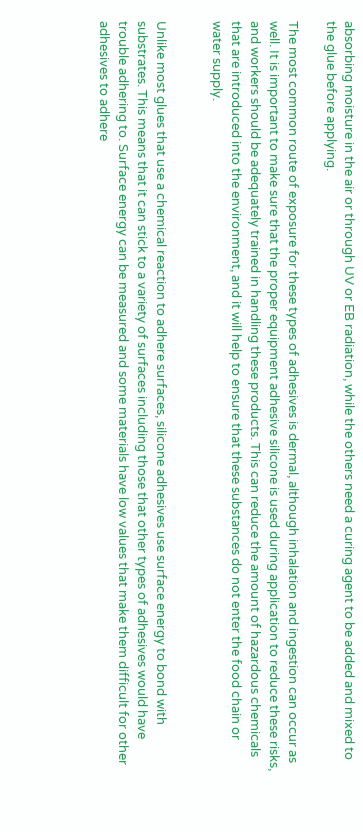absorbing moisture in the air or through UV or EB radiation, while the others need a curing agent to be added and mixed to the glue before applying.

The most common route of exposure for these types of adhesives is dermal, although inhalation and ingestion can occur as well. It is important to make sure that the proper equipment adhesive silicone is used during application to reduce these risks, and workers should be adequately trained in handling these products. This can reduce the amount of hazardous chemicals that are introduced into the environment, and it will help to ensure that these substances do not enter the food chain or water supply.


Unlike most glues that use a chemical reaction to adhere surfaces, silicone adhesives use surface energy to bond with substrates. This means that it can stick to a variety of surfaces including those that other types of adhesives would have trouble adhering to. Surface energy can be measured and some materials have low values that make them difficult for other adhesives to adhere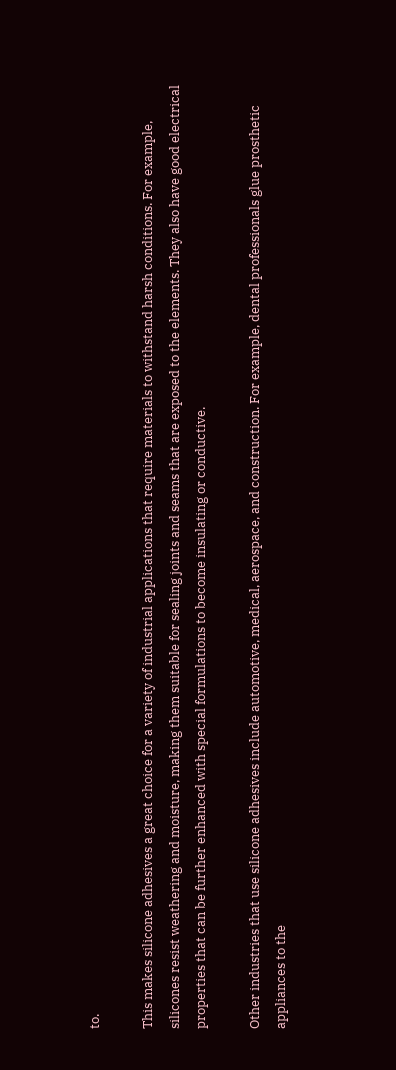to.

This makes silicone adhesives a great choice for a variety of industrial applications that require materials to withstand harsh conditions. For example, silicones resist weathering and moisture, making them suitable for sealing joints and seams that are exposed to the elements. They also have good electrical properties that can be further enhanced with special formulations to become insulating or conductive.

Other industries that use silicone adhesives include automotive, medical, aerospace, and construction. For example, dental professionals glue prosthetic appliances to the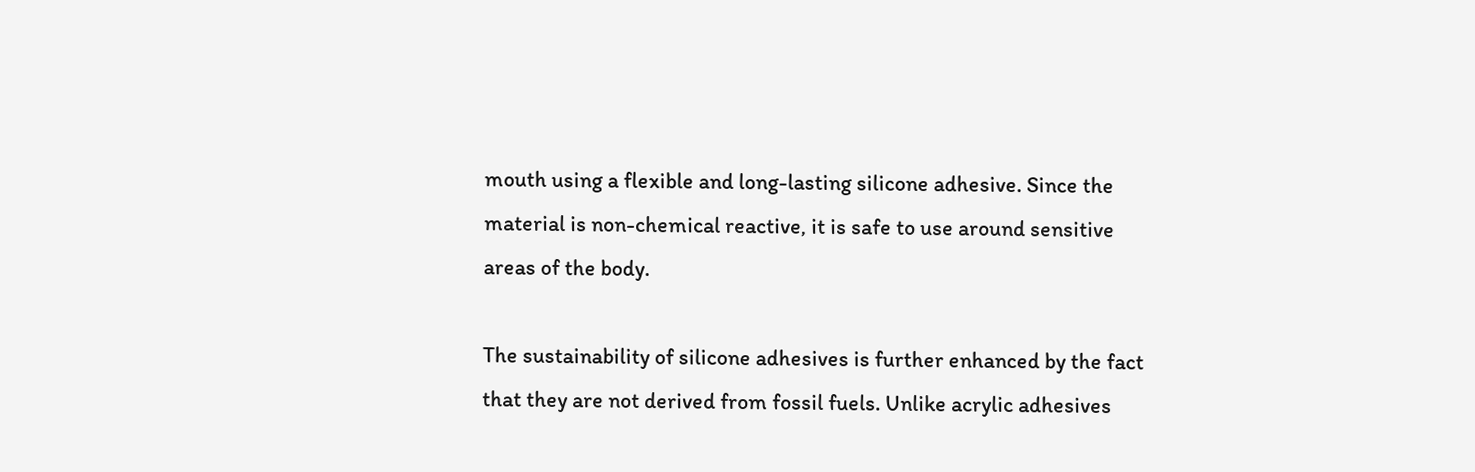mouth using a flexible and long-lasting silicone adhesive. Since the material is non-chemical reactive, it is safe to use around sensitive areas of the body.

The sustainability of silicone adhesives is further enhanced by the fact that they are not derived from fossil fuels. Unlike acrylic adhesives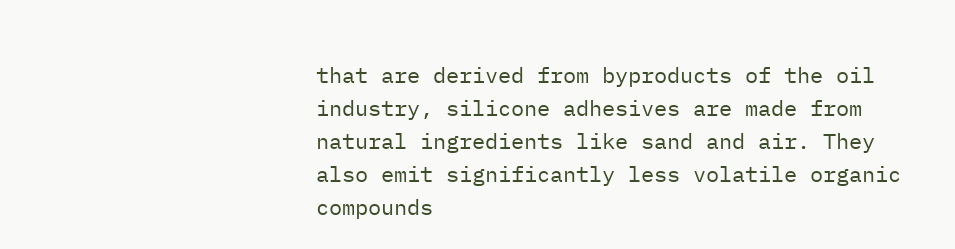that are derived from byproducts of the oil industry, silicone adhesives are made from natural ingredients like sand and air. They also emit significantly less volatile organic compounds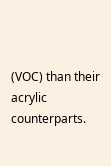(VOC) than their acrylic counterparts.